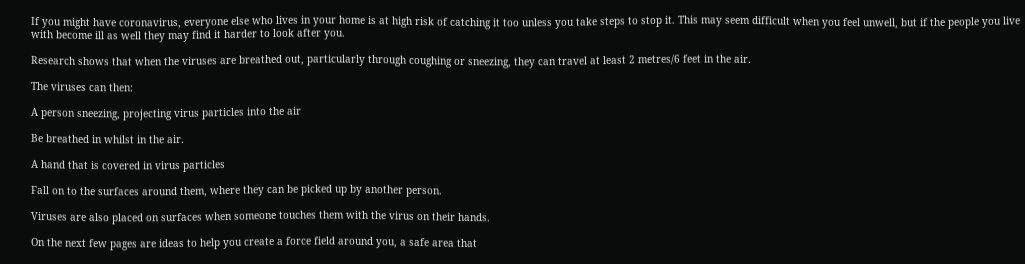If you might have coronavirus, everyone else who lives in your home is at high risk of catching it too unless you take steps to stop it. This may seem difficult when you feel unwell, but if the people you live with become ill as well they may find it harder to look after you.

Research shows that when the viruses are breathed out, particularly through coughing or sneezing, they can travel at least 2 metres/6 feet in the air.

The viruses can then:

A person sneezing, projecting virus particles into the air

Be breathed in whilst in the air.

A hand that is covered in virus particles

Fall on to the surfaces around them, where they can be picked up by another person.

Viruses are also placed on surfaces when someone touches them with the virus on their hands.

On the next few pages are ideas to help you create a force field around you, a safe area that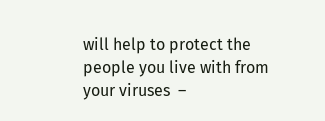will help to protect the people you live with from your viruses  –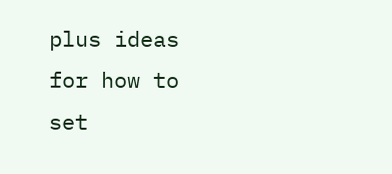plus ideas for how to set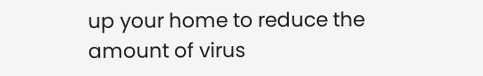up your home to reduce the amount of virus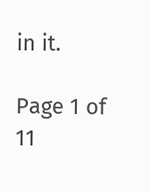in it.

Page 1 of 11